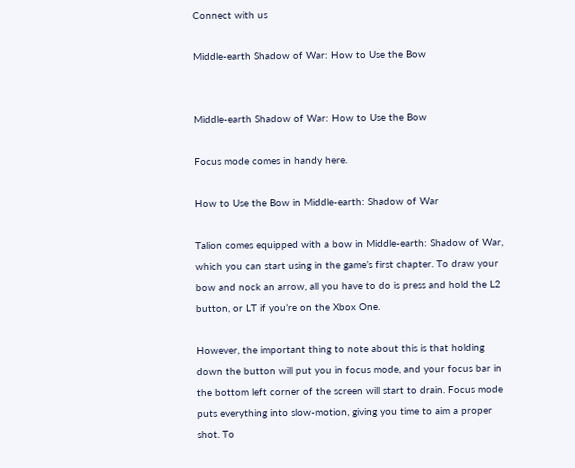Connect with us

Middle-earth Shadow of War: How to Use the Bow


Middle-earth Shadow of War: How to Use the Bow

Focus mode comes in handy here.

How to Use the Bow in Middle-earth: Shadow of War

Talion comes equipped with a bow in Middle-earth: Shadow of War, which you can start using in the game’s first chapter. To draw your bow and nock an arrow, all you have to do is press and hold the L2 button, or LT if you’re on the Xbox One.

However, the important thing to note about this is that holding down the button will put you in focus mode, and your focus bar in the bottom left corner of the screen will start to drain. Focus mode puts everything into slow-motion, giving you time to aim a proper shot. To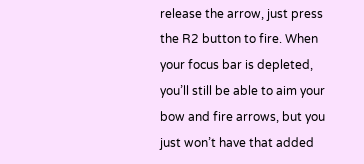release the arrow, just press the R2 button to fire. When your focus bar is depleted, you’ll still be able to aim your bow and fire arrows, but you just won’t have that added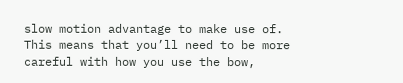slow motion advantage to make use of. This means that you’ll need to be more careful with how you use the bow,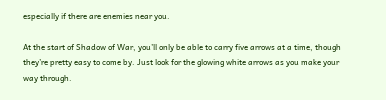especially if there are enemies near you.

At the start of Shadow of War, you’ll only be able to carry five arrows at a time, though they’re pretty easy to come by. Just look for the glowing white arrows as you make your way through.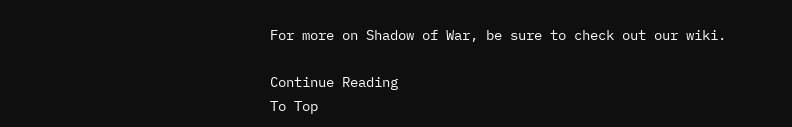For more on Shadow of War, be sure to check out our wiki.

Continue Reading
To Top